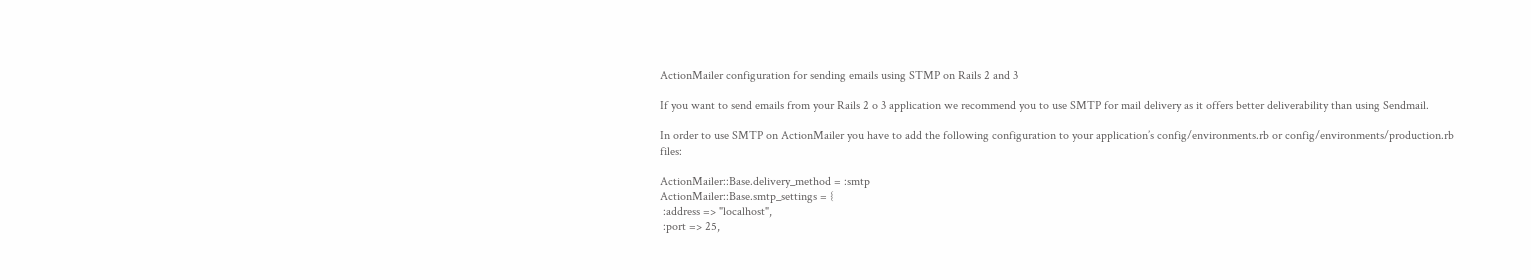ActionMailer configuration for sending emails using STMP on Rails 2 and 3

If you want to send emails from your Rails 2 o 3 application we recommend you to use SMTP for mail delivery as it offers better deliverability than using Sendmail.

In order to use SMTP on ActionMailer you have to add the following configuration to your application’s config/environments.rb or config/environments/production.rb files:

ActionMailer::Base.delivery_method = :smtp
ActionMailer::Base.smtp_settings = {
 :address => "localhost",
 :port => 25,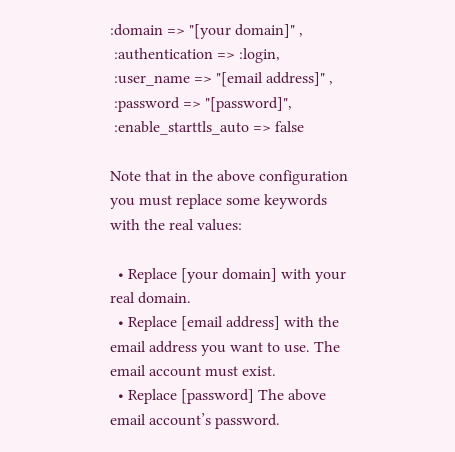:domain => "[your domain]" ,
 :authentication => :login,
 :user_name => "[email address]" ,
 :password => "[password]",
 :enable_starttls_auto => false

Note that in the above configuration you must replace some keywords with the real values:

  • Replace [your domain] with your real domain.
  • Replace [email address] with the email address you want to use. The email account must exist.
  • Replace [password] The above email account’s password.